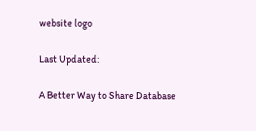website logo

Last Updated:

A Better Way to Share Database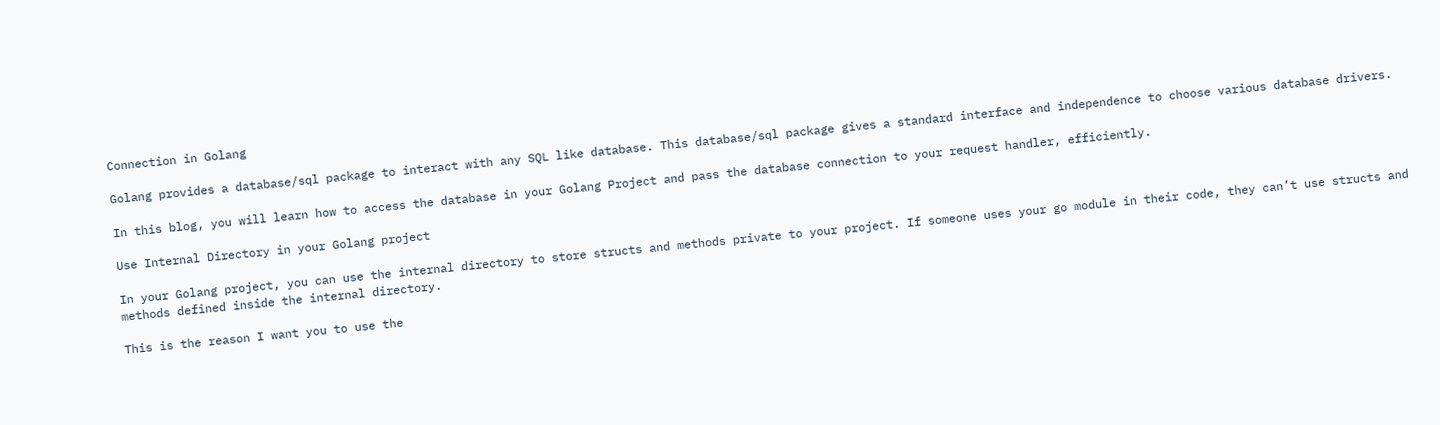Connection in Golang

Golang provides a database/sql package to interact with any SQL like database. This database/sql package gives a standard interface and independence to choose various database drivers.

In this blog, you will learn how to access the database in your Golang Project and pass the database connection to your request handler, efficiently.

Use Internal Directory in your Golang project

In your Golang project, you can use the internal directory to store structs and methods private to your project. If someone uses your go module in their code, they can’t use structs and methods defined inside the internal directory.

This is the reason I want you to use the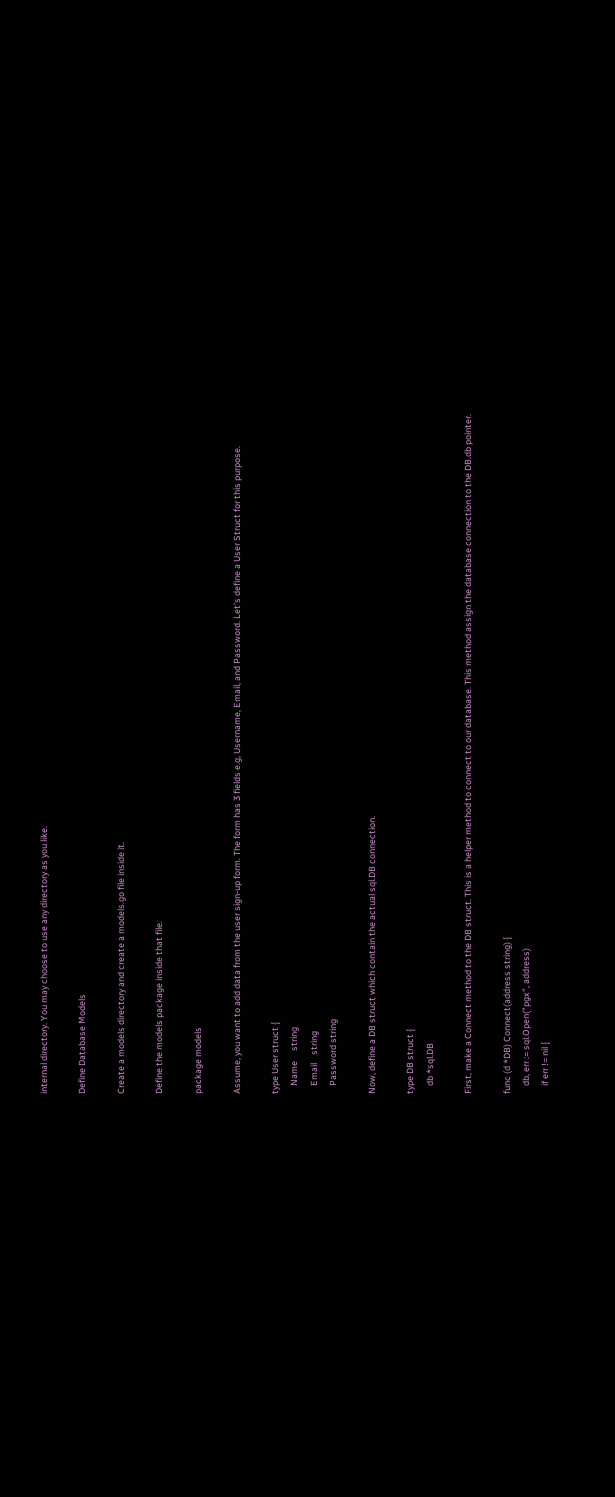internal directory. You may choose to use any directory as you like.

Define Database Models

Create a models directory and create a models.go file inside it.

Define the models package inside that file.

package models

Assume, you want to add data from the user sign-up form. The form has 3 fields e.g, Username, Email, and Password. Let’s define a User Struct for this purpose.

type User struct {
    Name     string
    Email    string
    Password string

Now, define a DB struct which contain the actual sql.DB connection.

type DB struct {
    db *sql.DB

First, make a Connect method to the DB struct. This is a helper method to connect to our database. This method assign the database connection to the DB.db pointer.

func (d *DB) Connect(address string) {
    db, err := sql.Open("pgx", address)
    if err != nil {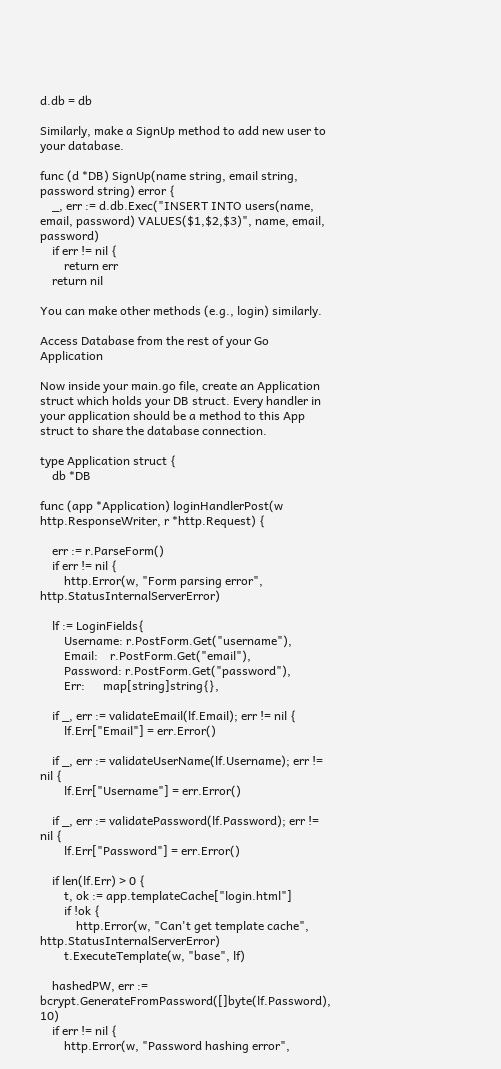d.db = db

Similarly, make a SignUp method to add new user to your database.

func (d *DB) SignUp(name string, email string, password string) error {
    _, err := d.db.Exec("INSERT INTO users(name, email, password) VALUES($1,$2,$3)", name, email, password)
    if err != nil {
        return err
    return nil

You can make other methods (e.g., login) similarly.

Access Database from the rest of your Go Application

Now inside your main.go file, create an Application struct which holds your DB struct. Every handler in your application should be a method to this App struct to share the database connection.

type Application struct {
    db *DB

func (app *Application) loginHandlerPost(w http.ResponseWriter, r *http.Request) {

    err := r.ParseForm()
    if err != nil {
        http.Error(w, "Form parsing error", http.StatusInternalServerError)

    lf := LoginFields{
        Username: r.PostForm.Get("username"),
        Email:    r.PostForm.Get("email"),
        Password: r.PostForm.Get("password"),
        Err:      map[string]string{},

    if _, err := validateEmail(lf.Email); err != nil {
        lf.Err["Email"] = err.Error()

    if _, err := validateUserName(lf.Username); err != nil {
        lf.Err["Username"] = err.Error()

    if _, err := validatePassword(lf.Password); err != nil {
        lf.Err["Password"] = err.Error()

    if len(lf.Err) > 0 {
        t, ok := app.templateCache["login.html"]
        if !ok {
            http.Error(w, "Can't get template cache", http.StatusInternalServerError)
        t.ExecuteTemplate(w, "base", lf)

    hashedPW, err := bcrypt.GenerateFromPassword([]byte(lf.Password), 10)
    if err != nil {
        http.Error(w, "Password hashing error",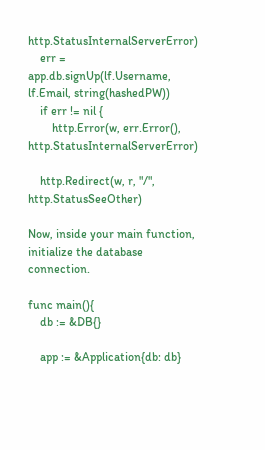http.StatusInternalServerError)
    err = app.db.signUp(lf.Username, lf.Email, string(hashedPW))
    if err != nil {
        http.Error(w, err.Error(), http.StatusInternalServerError)

    http.Redirect(w, r, "/", http.StatusSeeOther)

Now, inside your main function, initialize the database connection.

func main(){
    db := &DB{}

    app := &Application{db: db}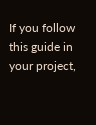If you follow this guide in your project,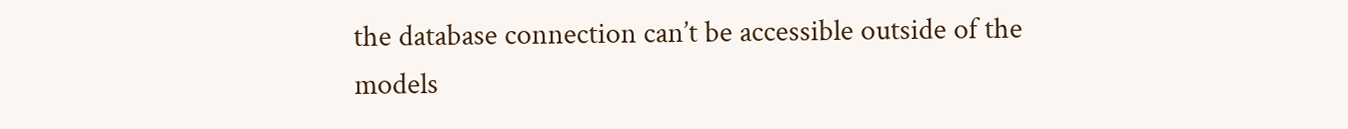the database connection can’t be accessible outside of the models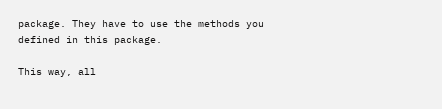package. They have to use the methods you defined in this package.

This way, all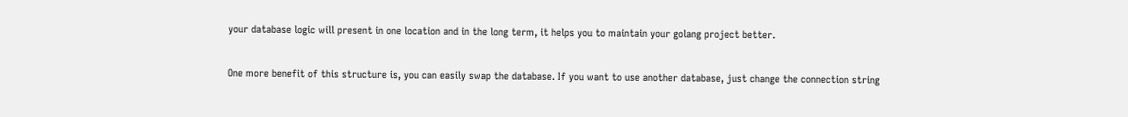your database logic will present in one location and in the long term, it helps you to maintain your golang project better.

One more benefit of this structure is, you can easily swap the database. If you want to use another database, just change the connection string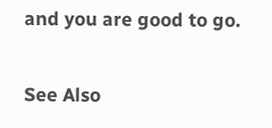and you are good to go.

See Also